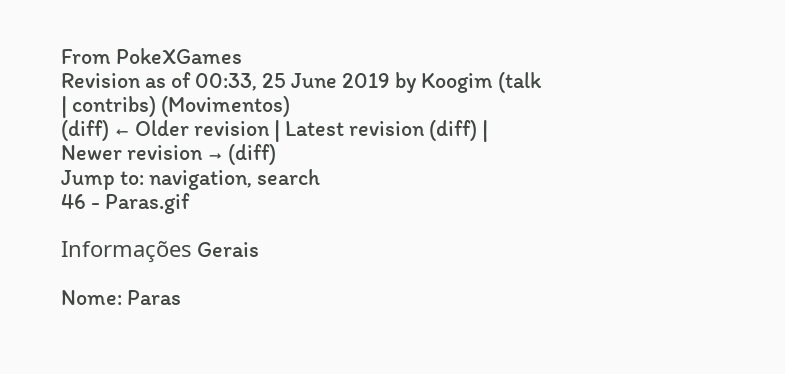From PokeXGames
Revision as of 00:33, 25 June 2019 by Koogim (talk | contribs) (Movimentos)
(diff) ← Older revision | Latest revision (diff) | Newer revision → (diff)
Jump to: navigation, search
46 - Paras.gif

Informações Gerais

Nome: Paras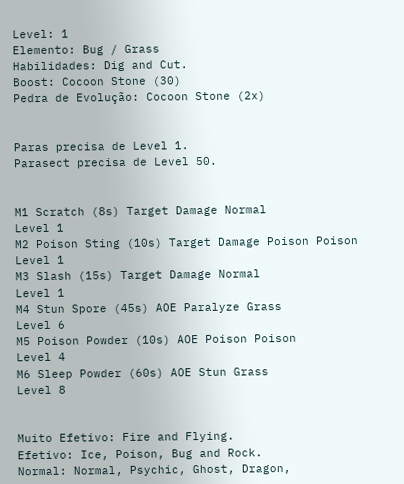Level: 1
Elemento: Bug / Grass
Habilidades: Dig and Cut.
Boost: Cocoon Stone (30)
Pedra de Evolução: Cocoon Stone (2x)


Paras precisa de Level 1.
Parasect precisa de Level 50.


M1 Scratch (8s) Target Damage Normal
Level 1
M2 Poison Sting (10s) Target Damage Poison Poison
Level 1
M3 Slash (15s) Target Damage Normal
Level 1
M4 Stun Spore (45s) AOE Paralyze Grass
Level 6
M5 Poison Powder (10s) AOE Poison Poison
Level 4
M6 Sleep Powder (60s) AOE Stun Grass
Level 8


Muito Efetivo: Fire and Flying.
Efetivo: Ice, Poison, Bug and Rock.
Normal: Normal, Psychic, Ghost, Dragon,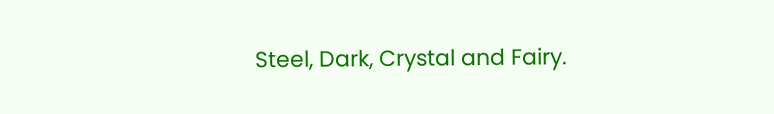Steel, Dark, Crystal and Fairy.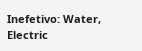Inefetivo: Water, Electric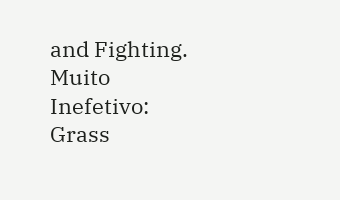and Fighting.
Muito Inefetivo: Grass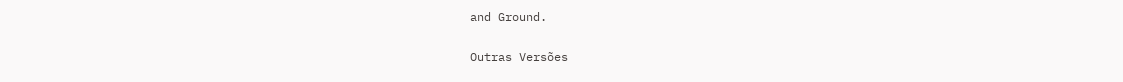and Ground.

Outras Versões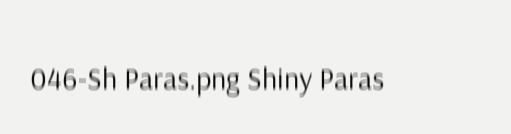046-Sh Paras.png Shiny Paras